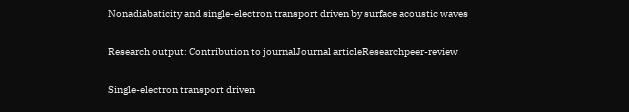Nonadiabaticity and single-electron transport driven by surface acoustic waves

Research output: Contribution to journalJournal articleResearchpeer-review

Single-electron transport driven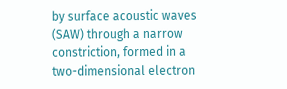by surface acoustic waves (SAW) through a narrow constriction, formed in a two-dimensional electron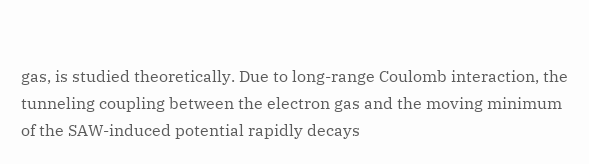gas, is studied theoretically. Due to long-range Coulomb interaction, the tunneling coupling between the electron gas and the moving minimum of the SAW-induced potential rapidly decays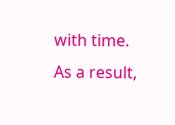with time. As a result,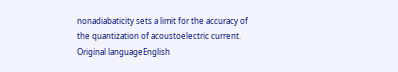nonadiabaticity sets a limit for the accuracy of the quantization of acoustoelectric current.
Original languageEnglish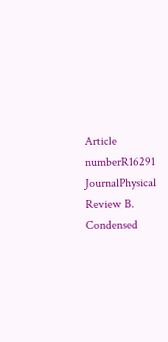Article numberR16291
JournalPhysical Review B. Condensed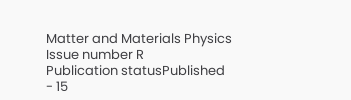Matter and Materials Physics
Issue number R
Publication statusPublished - 15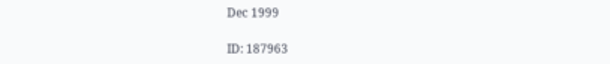Dec 1999

ID: 187963